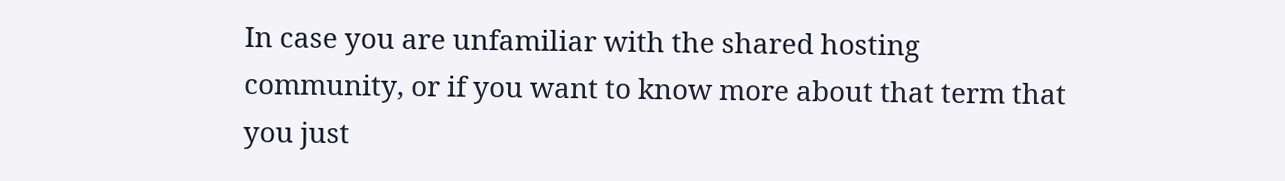In case you are unfamiliar with the shared hosting community, or if you want to know more about that term that you just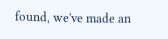found, we've made an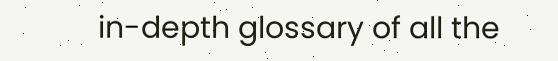in-depth glossary of all the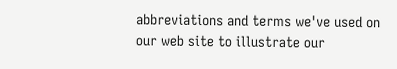abbreviations and terms we've used on our web site to illustrate our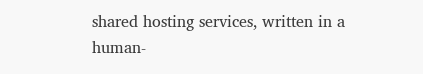shared hosting services, written in a human-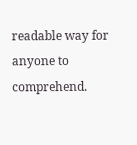readable way for anyone to comprehend.